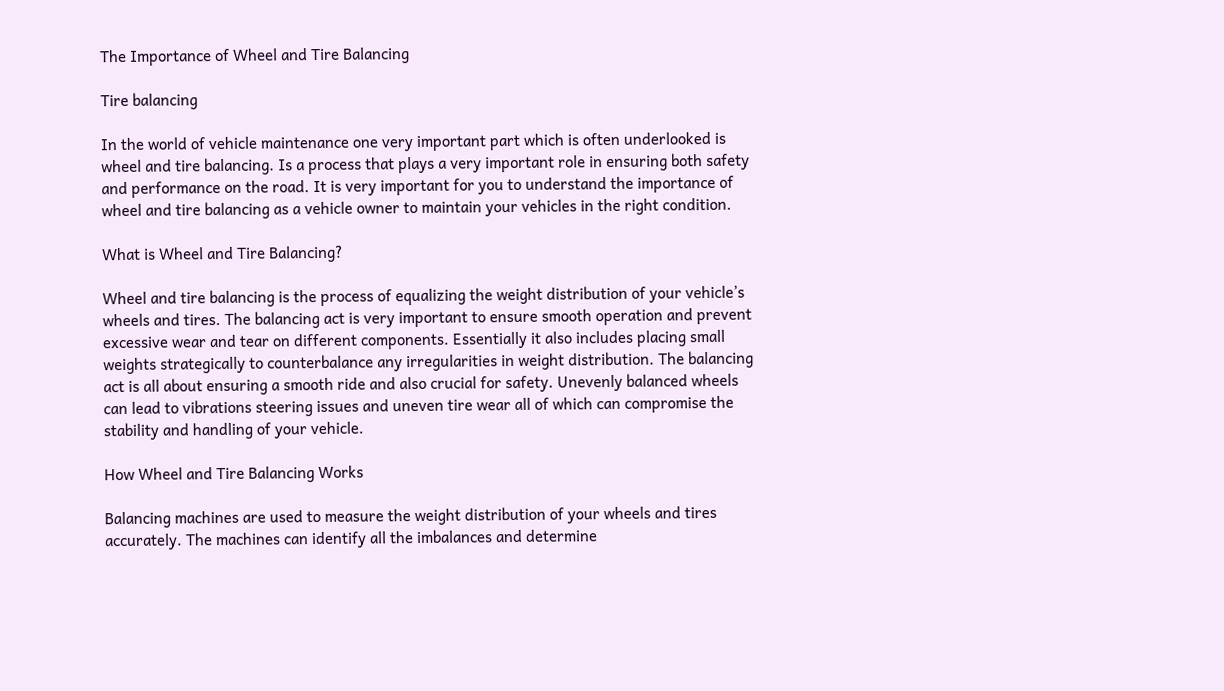The Importance of Wheel and Tire Balancing

Tire balancing

In the world of vehicle maintenance one very important part which is often underlooked is wheel and tire balancing. Is a process that plays a very important role in ensuring both safety and performance on the road. It is very important for you to understand the importance of wheel and tire balancing as a vehicle owner to maintain your vehicles in the right condition.

What is Wheel and Tire Balancing?

Wheel and tire balancing is the process of equalizing the weight distribution of your vehicle’s wheels and tires. The balancing act is very important to ensure smooth operation and prevent excessive wear and tear on different components. Essentially it also includes placing small weights strategically to counterbalance any irregularities in weight distribution. The balancing act is all about ensuring a smooth ride and also crucial for safety. Unevenly balanced wheels can lead to vibrations steering issues and uneven tire wear all of which can compromise the stability and handling of your vehicle.

How Wheel and Tire Balancing Works

Balancing machines are used to measure the weight distribution of your wheels and tires accurately. The machines can identify all the imbalances and determine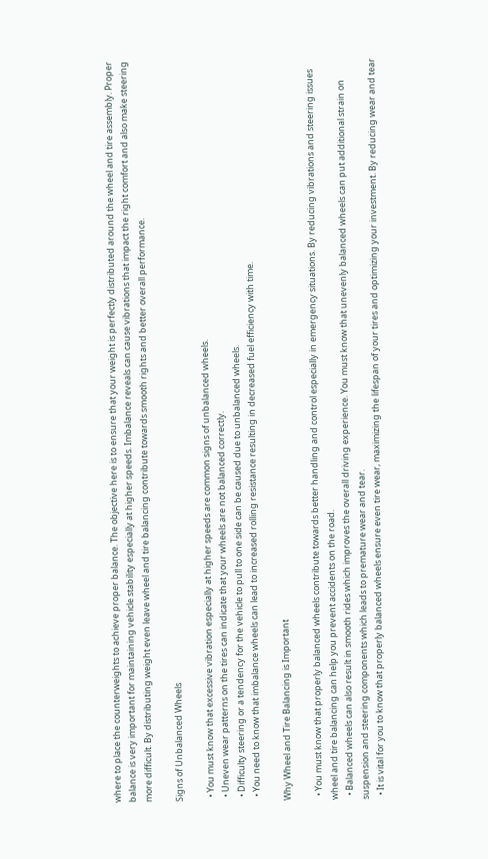where to place the counterweights to achieve proper balance. The objective here is to ensure that your weight is perfectly distributed around the wheel and tire assembly. Proper balance is very important for maintaining vehicle stability especially at higher speeds. Imbalance reveals can cause vibrations that impact the right comfort and also make steering more difficult. By distributing weight even leave wheel and tire balancing contribute towards smooth rights and better overall performance.

Signs of Unbalanced Wheels

  • You must know that excessive vibration especially at higher speeds are common signs of unbalanced wheels.
  • Uneven wear patterns on the tires can indicate that your wheels are not balanced correctly.
  • Difficulty steering or a tendency for the vehicle to pull to one side can be caused due to unbalanced wheels.
  • You need to know that imbalance wheels can lead to increased rolling resistance resulting in decreased fuel efficiency with time.

Why Wheel and Tire Balancing is Important

  • You must know that properly balanced wheels contribute towards better handling and control especially in emergency situations. By reducing vibrations and steering issues wheel and tire balancing can help you prevent accidents on the road.
  • Balanced wheels can also result in smooth rides which improves the overall driving experience. You must know that unevenly balanced wheels can put additional strain on suspension and steering components which leads to premature wear and tear.
  • It is vital for you to know that properly balanced wheels ensure even tire wear, maximizing the lifespan of your tires and optimizing your investment. By reducing wear and tear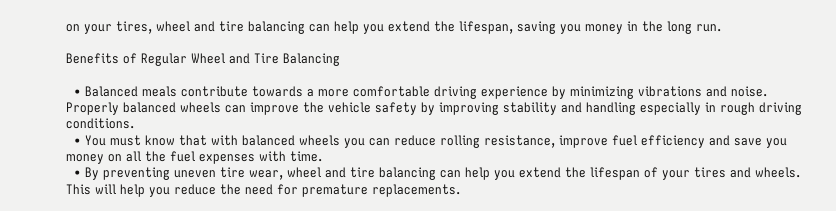on your tires, wheel and tire balancing can help you extend the lifespan, saving you money in the long run.

Benefits of Regular Wheel and Tire Balancing

  • Balanced meals contribute towards a more comfortable driving experience by minimizing vibrations and noise. Properly balanced wheels can improve the vehicle safety by improving stability and handling especially in rough driving conditions.
  • You must know that with balanced wheels you can reduce rolling resistance, improve fuel efficiency and save you money on all the fuel expenses with time.
  • By preventing uneven tire wear, wheel and tire balancing can help you extend the lifespan of your tires and wheels. This will help you reduce the need for premature replacements.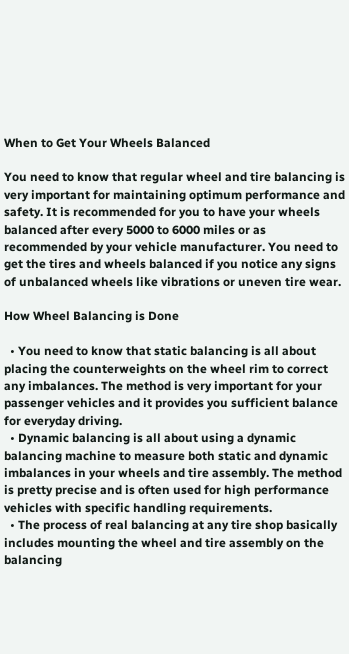When to Get Your Wheels Balanced

You need to know that regular wheel and tire balancing is very important for maintaining optimum performance and safety. It is recommended for you to have your wheels balanced after every 5000 to 6000 miles or as recommended by your vehicle manufacturer. You need to get the tires and wheels balanced if you notice any signs of unbalanced wheels like vibrations or uneven tire wear.

How Wheel Balancing is Done

  • You need to know that static balancing is all about placing the counterweights on the wheel rim to correct any imbalances. The method is very important for your passenger vehicles and it provides you sufficient balance for everyday driving.
  • Dynamic balancing is all about using a dynamic balancing machine to measure both static and dynamic imbalances in your wheels and tire assembly. The method is pretty precise and is often used for high performance vehicles with specific handling requirements.
  • The process of real balancing at any tire shop basically includes mounting the wheel and tire assembly on the balancing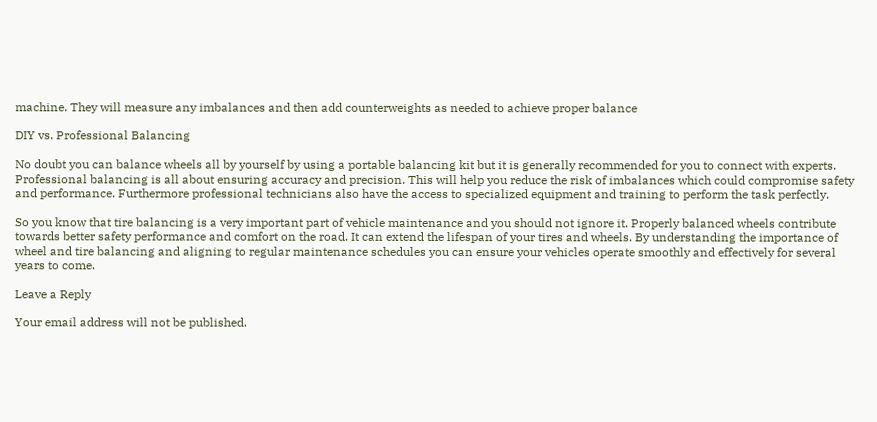machine. They will measure any imbalances and then add counterweights as needed to achieve proper balance

DIY vs. Professional Balancing

No doubt you can balance wheels all by yourself by using a portable balancing kit but it is generally recommended for you to connect with experts. Professional balancing is all about ensuring accuracy and precision. This will help you reduce the risk of imbalances which could compromise safety and performance. Furthermore professional technicians also have the access to specialized equipment and training to perform the task perfectly.

So you know that tire balancing is a very important part of vehicle maintenance and you should not ignore it. Properly balanced wheels contribute towards better safety performance and comfort on the road. It can extend the lifespan of your tires and wheels. By understanding the importance of wheel and tire balancing and aligning to regular maintenance schedules you can ensure your vehicles operate smoothly and effectively for several years to come.

Leave a Reply

Your email address will not be published.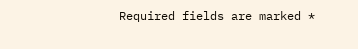Required fields are marked *